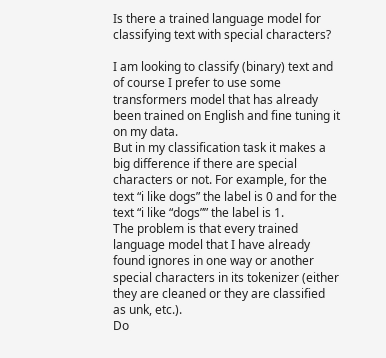Is there a trained language model for classifying text with special characters?

I am looking to classify (binary) text and of course I prefer to use some transformers model that has already been trained on English and fine tuning it on my data.
But in my classification task it makes a big difference if there are special characters or not. For example, for the text “i like dogs” the label is 0 and for the text “i like “dogs”” the label is 1.
The problem is that every trained language model that I have already found ignores in one way or another special characters in its tokenizer (either they are cleaned or they are classified as unk, etc.).
Do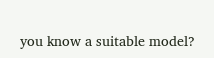you know a suitable model?